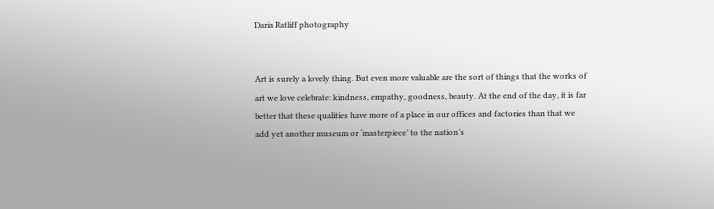Daria Ratliff photography


Art is surely a lovely thing. But even more valuable are the sort of things that the works of art we love celebrate: kindness, empathy, goodness, beauty. At the end of the day, it is far better that these qualities have more of a place in our offices and factories than that we add yet another museum or ‘masterpiece’ to the nation’s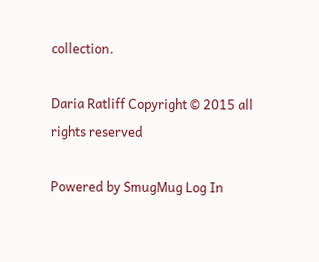collection.

Daria Ratliff Copyright © 2015 all rights reserved

Powered by SmugMug Log In